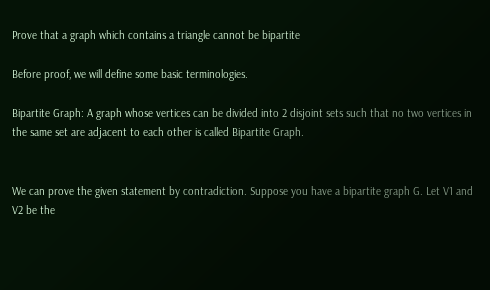Prove that a graph which contains a triangle cannot be bipartite

Before proof, we will define some basic terminologies.

Bipartite Graph: A graph whose vertices can be divided into 2 disjoint sets such that no two vertices in the same set are adjacent to each other is called Bipartite Graph.


We can prove the given statement by contradiction. Suppose you have a bipartite graph G. Let V1 and V2 be the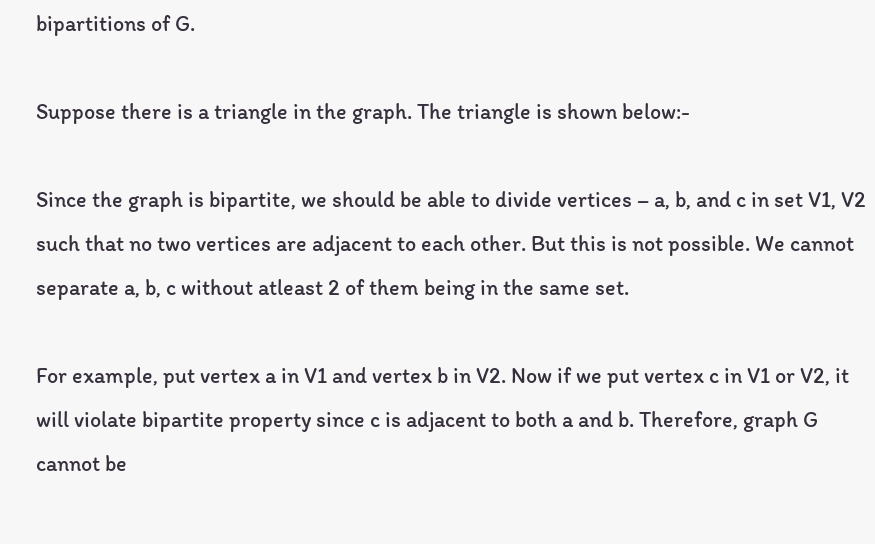bipartitions of G.

Suppose there is a triangle in the graph. The triangle is shown below:-

Since the graph is bipartite, we should be able to divide vertices – a, b, and c in set V1, V2 such that no two vertices are adjacent to each other. But this is not possible. We cannot separate a, b, c without atleast 2 of them being in the same set.

For example, put vertex a in V1 and vertex b in V2. Now if we put vertex c in V1 or V2, it will violate bipartite property since c is adjacent to both a and b. Therefore, graph G cannot be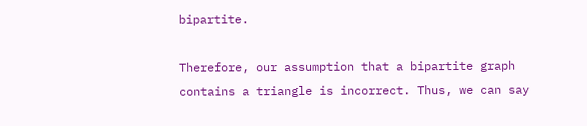bipartite.

Therefore, our assumption that a bipartite graph contains a triangle is incorrect. Thus, we can say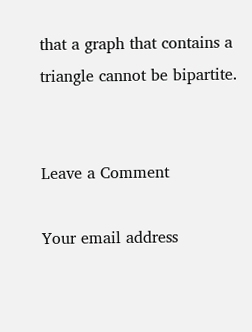that a graph that contains a triangle cannot be bipartite.


Leave a Comment

Your email address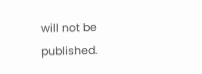will not be published.